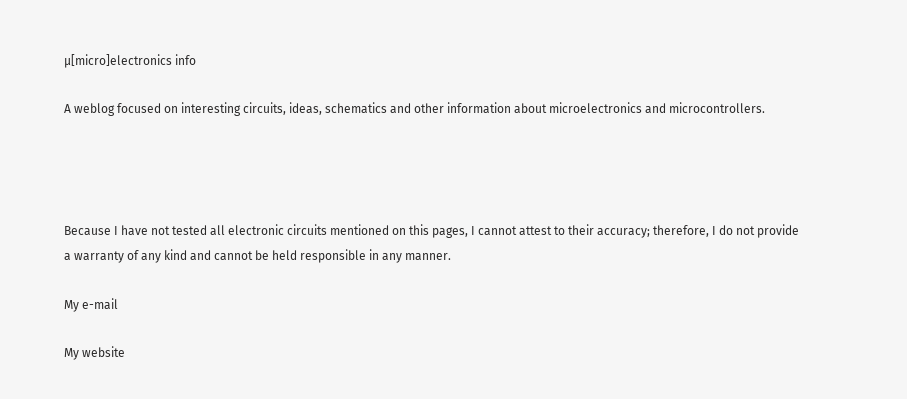µ[micro]electronics info

A weblog focused on interesting circuits, ideas, schematics and other information about microelectronics and microcontrollers.




Because I have not tested all electronic circuits mentioned on this pages, I cannot attest to their accuracy; therefore, I do not provide a warranty of any kind and cannot be held responsible in any manner.

My e-mail

My website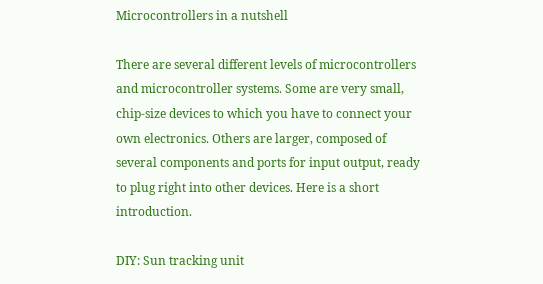Microcontrollers in a nutshell

There are several different levels of microcontrollers and microcontroller systems. Some are very small, chip-size devices to which you have to connect your own electronics. Others are larger, composed of several components and ports for input output, ready to plug right into other devices. Here is a short introduction.

DIY: Sun tracking unit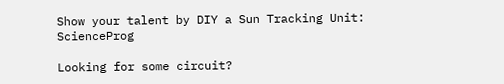Show your talent by DIY a Sun Tracking Unit: ScienceProg

Looking for some circuit?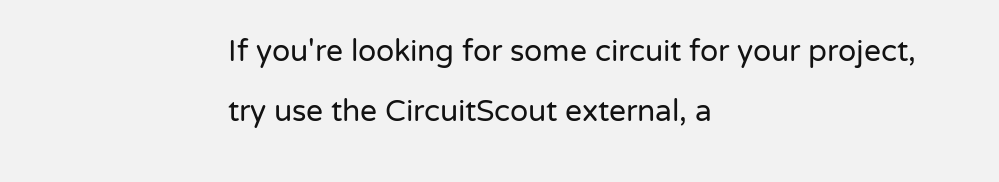If you're looking for some circuit for your project, try use the CircuitScout external, a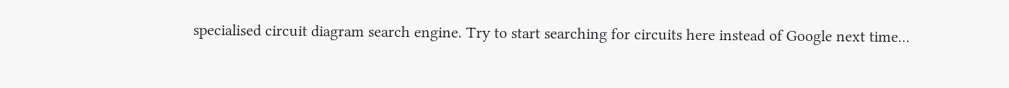specialised circuit diagram search engine. Try to start searching for circuits here instead of Google next time...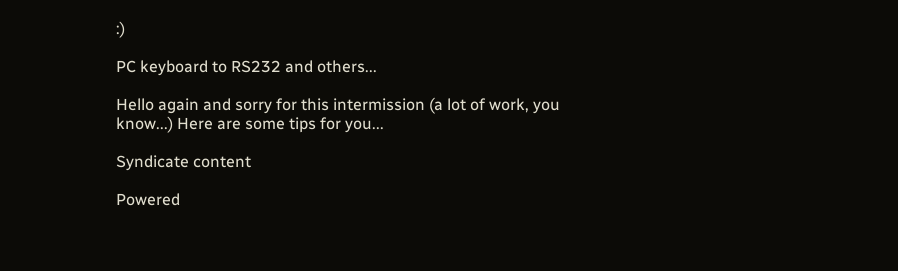:)

PC keyboard to RS232 and others...

Hello again and sorry for this intermission (a lot of work, you know...) Here are some tips for you...

Syndicate content

Powered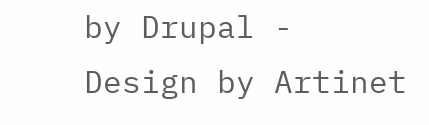by Drupal - Design by Artinet